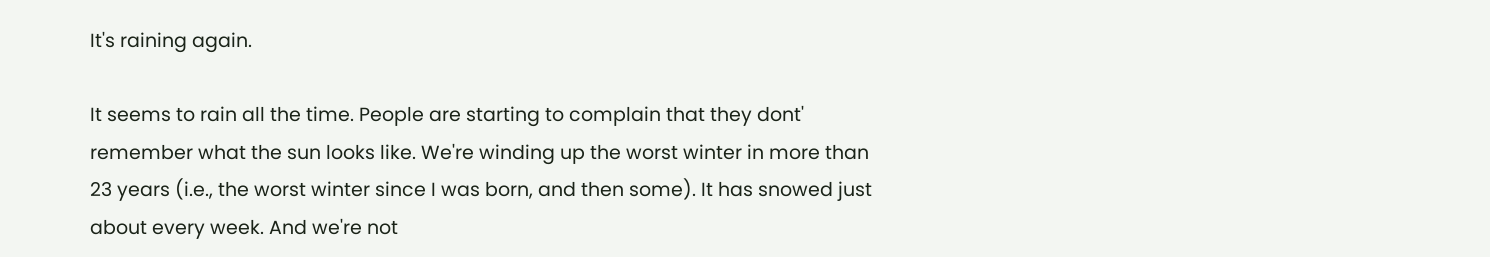It's raining again.

It seems to rain all the time. People are starting to complain that they dont' remember what the sun looks like. We're winding up the worst winter in more than 23 years (i.e., the worst winter since I was born, and then some). It has snowed just about every week. And we're not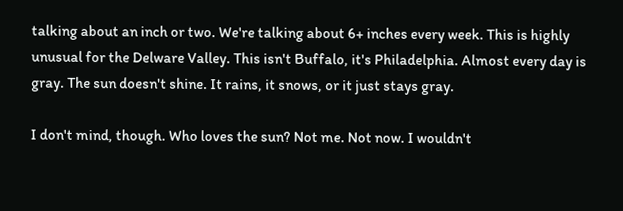talking about an inch or two. We're talking about 6+ inches every week. This is highly unusual for the Delware Valley. This isn't Buffalo, it's Philadelphia. Almost every day is gray. The sun doesn't shine. It rains, it snows, or it just stays gray.

I don't mind, though. Who loves the sun? Not me. Not now. I wouldn't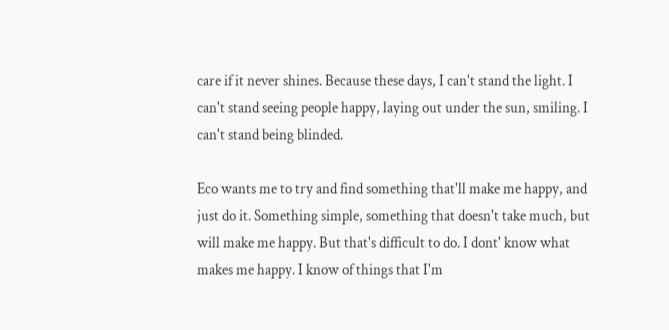care if it never shines. Because these days, I can't stand the light. I can't stand seeing people happy, laying out under the sun, smiling. I can't stand being blinded.

Eco wants me to try and find something that'll make me happy, and just do it. Something simple, something that doesn't take much, but will make me happy. But that's difficult to do. I dont' know what makes me happy. I know of things that I'm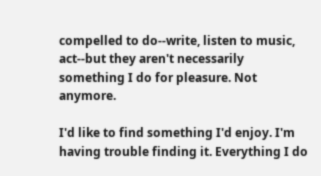compelled to do--write, listen to music, act--but they aren't necessarily something I do for pleasure. Not anymore.

I'd like to find something I'd enjoy. I'm having trouble finding it. Everything I do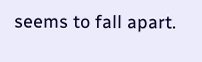seems to fall apart.